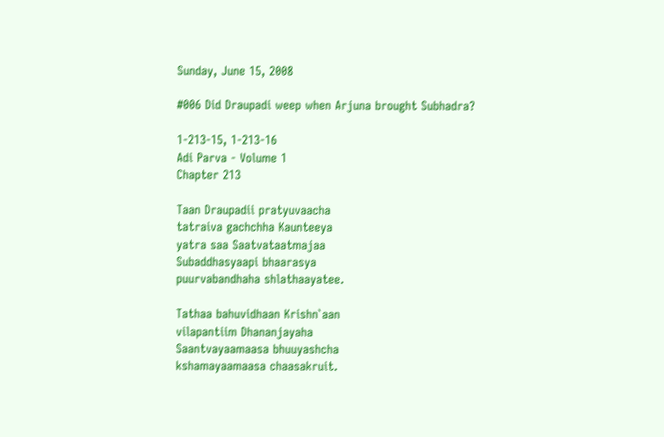Sunday, June 15, 2008

#006 Did Draupadi weep when Arjuna brought Subhadra?

1-213-15, 1-213-16
Adi Parva - Volume 1
Chapter 213

Taan Draupadii pratyuvaacha
tatraiva gachchha Kaunteeya
yatra saa Saatvataatmajaa
Subaddhasyaapi bhaarasya
puurvabandhaha shlathaayatee.

Tathaa bahuvidhaan Krishn`aan
vilapantiim Dhananjayaha
Saantvayaamaasa bhuuyashcha
kshamayaamaasa chaasakruit.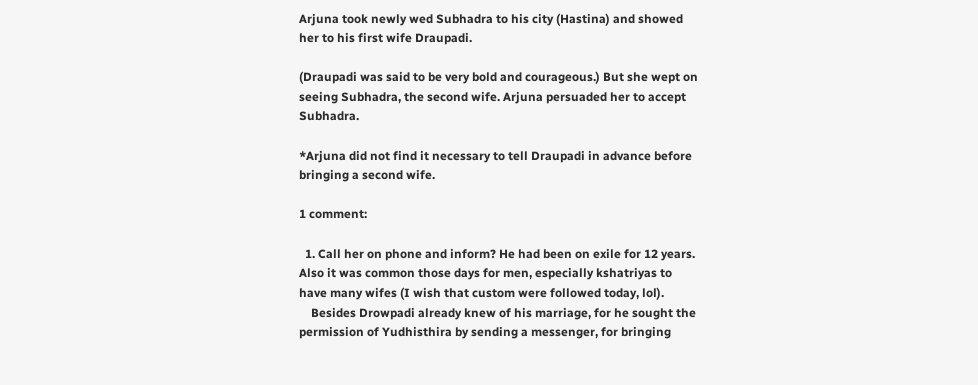Arjuna took newly wed Subhadra to his city (Hastina) and showed her to his first wife Draupadi.

(Draupadi was said to be very bold and courageous.) But she wept on seeing Subhadra, the second wife. Arjuna persuaded her to accept Subhadra.

*Arjuna did not find it necessary to tell Draupadi in advance before bringing a second wife.

1 comment:

  1. Call her on phone and inform? He had been on exile for 12 years. Also it was common those days for men, especially kshatriyas to have many wifes (I wish that custom were followed today, lol).
    Besides Drowpadi already knew of his marriage, for he sought the permission of Yudhisthira by sending a messenger, for bringing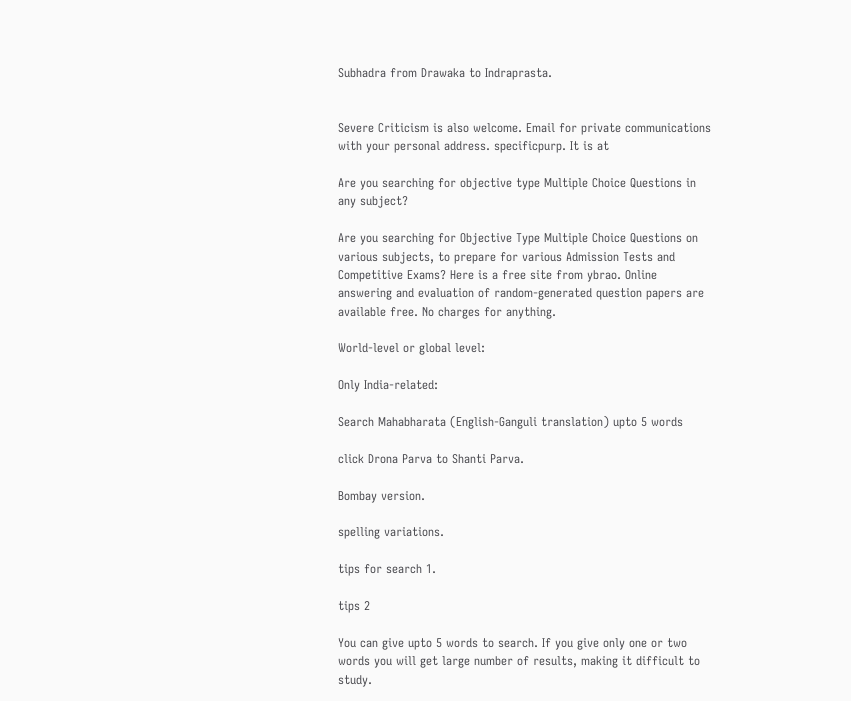Subhadra from Drawaka to Indraprasta.


Severe Criticism is also welcome. Email for private communications with your personal address. specificpurp. It is at

Are you searching for objective type Multiple Choice Questions in any subject?

Are you searching for Objective Type Multiple Choice Questions on various subjects, to prepare for various Admission Tests and Competitive Exams? Here is a free site from ybrao. Online answering and evaluation of random-generated question papers are available free. No charges for anything.

World-level or global level:

Only India-related:

Search Mahabharata (English-Ganguli translation) upto 5 words

click Drona Parva to Shanti Parva.

Bombay version.

spelling variations.

tips for search 1.

tips 2

You can give upto 5 words to search. If you give only one or two words you will get large number of results, making it difficult to study.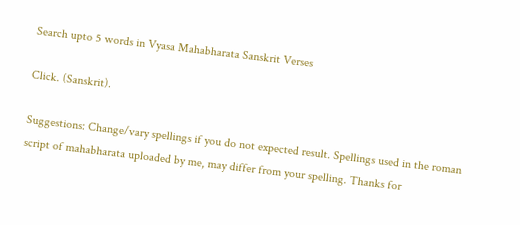Search upto 5 words in Vyasa Mahabharata Sanskrit Verses

Click. (Sanskrit).

Suggestions: Change/vary spellings if you do not expected result. Spellings used in the roman script of mahabharata uploaded by me, may differ from your spelling. Thanks for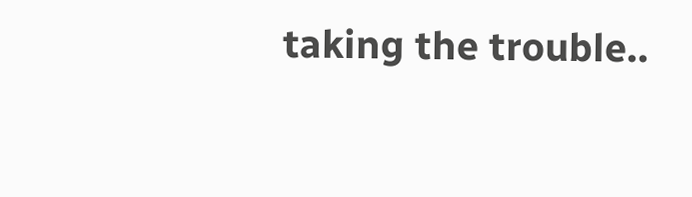taking the trouble..